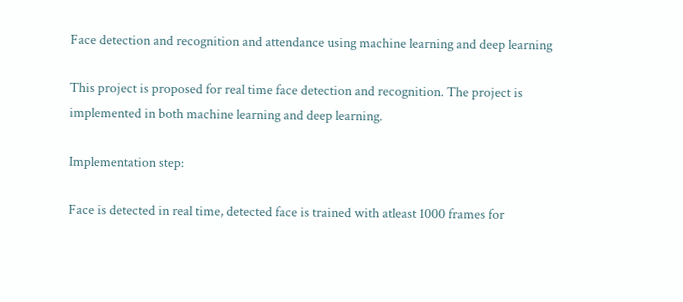Face detection and recognition and attendance using machine learning and deep learning

This project is proposed for real time face detection and recognition. The project is implemented in both machine learning and deep learning.

Implementation step:

Face is detected in real time, detected face is trained with atleast 1000 frames for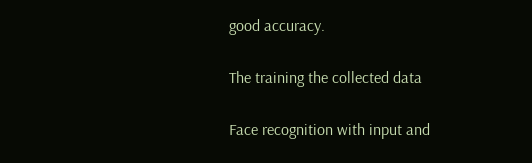good accuracy.

The training the collected data

Face recognition with input and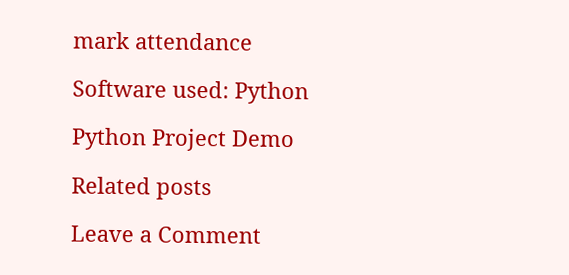mark attendance

Software used: Python

Python Project Demo

Related posts

Leave a Comment